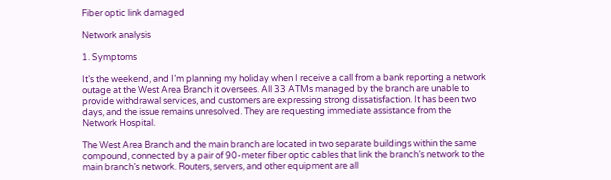Fiber optic link damaged

Network analysis

1. Symptoms

It’s the weekend, and I’m planning my holiday when I receive a call from a bank reporting a network outage at the West Area Branch it oversees. All 33 ATMs managed by the branch are unable to provide withdrawal services, and customers are expressing strong dissatisfaction. It has been two days, and the issue remains unresolved. They are requesting immediate assistance from the Network Hospital.

The West Area Branch and the main branch are located in two separate buildings within the same compound, connected by a pair of 90-meter fiber optic cables that link the branch’s network to the main branch’s network. Routers, servers, and other equipment are all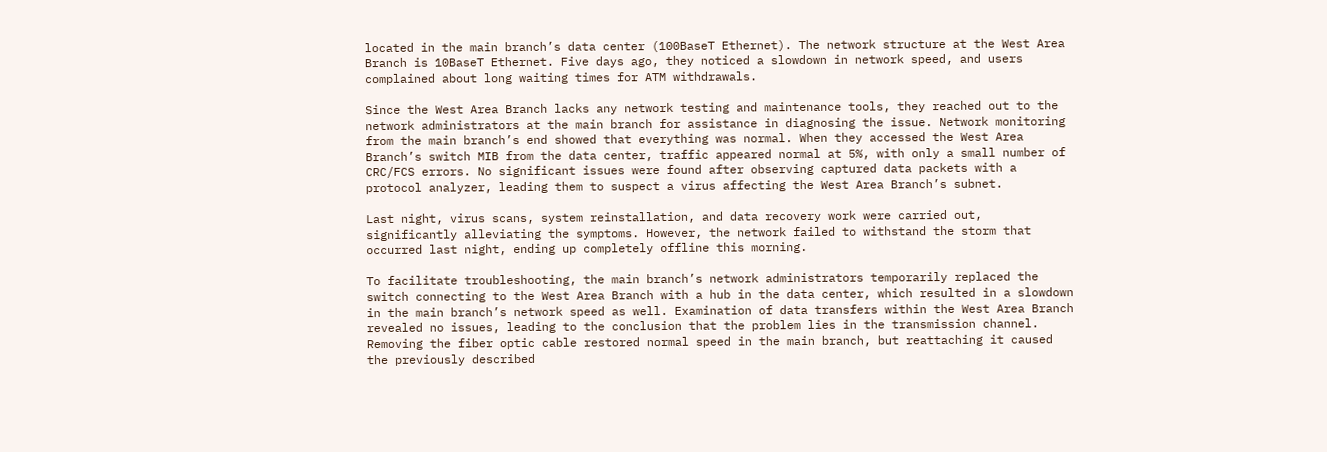located in the main branch’s data center (100BaseT Ethernet). The network structure at the West Area Branch is 10BaseT Ethernet. Five days ago, they noticed a slowdown in network speed, and users complained about long waiting times for ATM withdrawals.

Since the West Area Branch lacks any network testing and maintenance tools, they reached out to the network administrators at the main branch for assistance in diagnosing the issue. Network monitoring from the main branch’s end showed that everything was normal. When they accessed the West Area Branch’s switch MIB from the data center, traffic appeared normal at 5%, with only a small number of CRC/FCS errors. No significant issues were found after observing captured data packets with a protocol analyzer, leading them to suspect a virus affecting the West Area Branch’s subnet.

Last night, virus scans, system reinstallation, and data recovery work were carried out, significantly alleviating the symptoms. However, the network failed to withstand the storm that occurred last night, ending up completely offline this morning.

To facilitate troubleshooting, the main branch’s network administrators temporarily replaced the switch connecting to the West Area Branch with a hub in the data center, which resulted in a slowdown in the main branch’s network speed as well. Examination of data transfers within the West Area Branch revealed no issues, leading to the conclusion that the problem lies in the transmission channel. Removing the fiber optic cable restored normal speed in the main branch, but reattaching it caused the previously described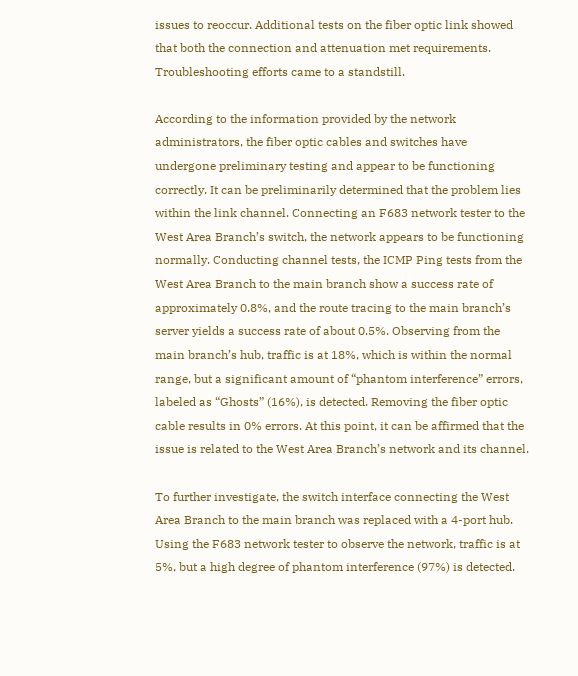issues to reoccur. Additional tests on the fiber optic link showed that both the connection and attenuation met requirements. Troubleshooting efforts came to a standstill.

According to the information provided by the network administrators, the fiber optic cables and switches have undergone preliminary testing and appear to be functioning correctly. It can be preliminarily determined that the problem lies within the link channel. Connecting an F683 network tester to the West Area Branch’s switch, the network appears to be functioning normally. Conducting channel tests, the ICMP Ping tests from the West Area Branch to the main branch show a success rate of approximately 0.8%, and the route tracing to the main branch’s server yields a success rate of about 0.5%. Observing from the main branch’s hub, traffic is at 18%, which is within the normal range, but a significant amount of “phantom interference” errors, labeled as “Ghosts” (16%), is detected. Removing the fiber optic cable results in 0% errors. At this point, it can be affirmed that the issue is related to the West Area Branch’s network and its channel.

To further investigate, the switch interface connecting the West Area Branch to the main branch was replaced with a 4-port hub. Using the F683 network tester to observe the network, traffic is at 5%, but a high degree of phantom interference (97%) is detected.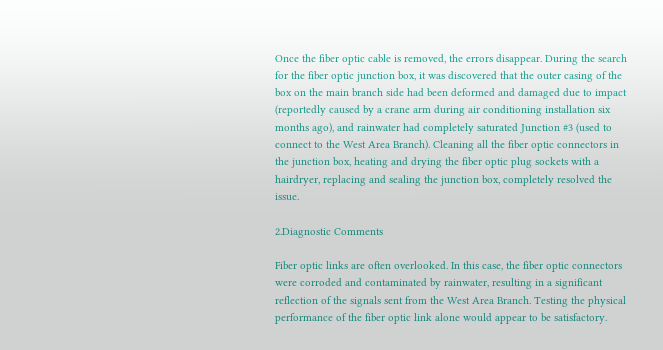Once the fiber optic cable is removed, the errors disappear. During the search for the fiber optic junction box, it was discovered that the outer casing of the box on the main branch side had been deformed and damaged due to impact (reportedly caused by a crane arm during air conditioning installation six months ago), and rainwater had completely saturated Junction #3 (used to connect to the West Area Branch). Cleaning all the fiber optic connectors in the junction box, heating and drying the fiber optic plug sockets with a hairdryer, replacing and sealing the junction box, completely resolved the issue.

2.Diagnostic Comments

Fiber optic links are often overlooked. In this case, the fiber optic connectors were corroded and contaminated by rainwater, resulting in a significant reflection of the signals sent from the West Area Branch. Testing the physical performance of the fiber optic link alone would appear to be satisfactory.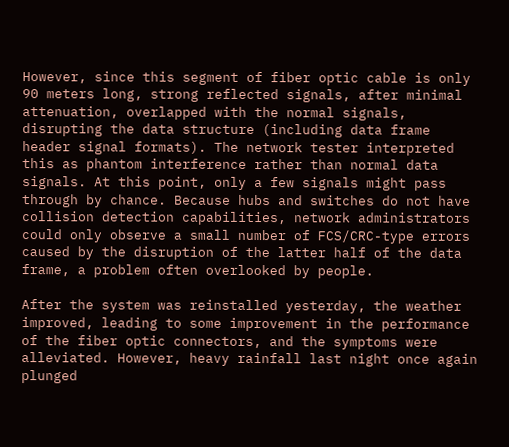However, since this segment of fiber optic cable is only 90 meters long, strong reflected signals, after minimal attenuation, overlapped with the normal signals, disrupting the data structure (including data frame header signal formats). The network tester interpreted this as phantom interference rather than normal data signals. At this point, only a few signals might pass through by chance. Because hubs and switches do not have collision detection capabilities, network administrators could only observe a small number of FCS/CRC-type errors caused by the disruption of the latter half of the data frame, a problem often overlooked by people.

After the system was reinstalled yesterday, the weather improved, leading to some improvement in the performance of the fiber optic connectors, and the symptoms were alleviated. However, heavy rainfall last night once again plunged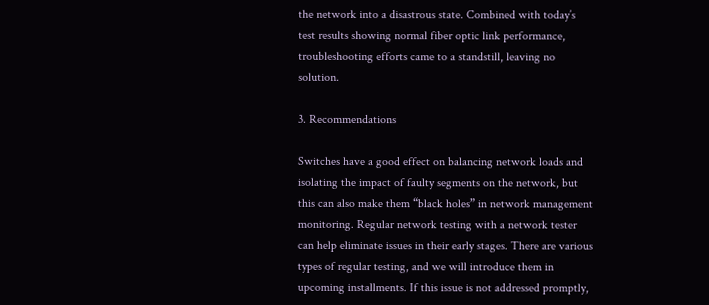the network into a disastrous state. Combined with today’s test results showing normal fiber optic link performance, troubleshooting efforts came to a standstill, leaving no solution.

3. Recommendations

Switches have a good effect on balancing network loads and isolating the impact of faulty segments on the network, but this can also make them “black holes” in network management monitoring. Regular network testing with a network tester can help eliminate issues in their early stages. There are various types of regular testing, and we will introduce them in upcoming installments. If this issue is not addressed promptly,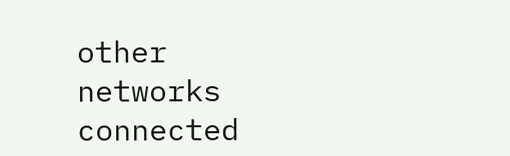other networks connected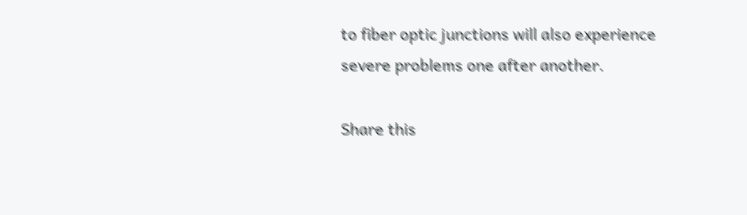to fiber optic junctions will also experience severe problems one after another.

Share this